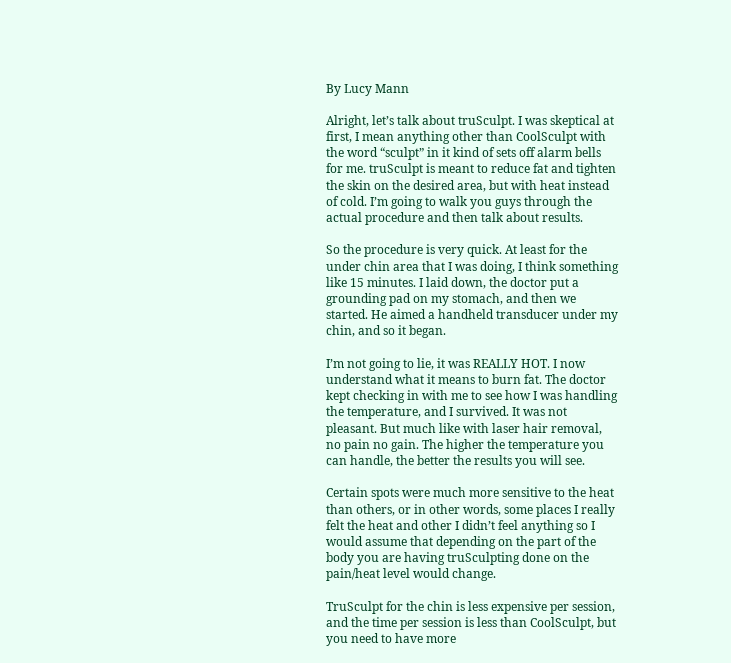By Lucy Mann

Alright, let’s talk about truSculpt. I was skeptical at first, I mean anything other than CoolSculpt with the word “sculpt” in it kind of sets off alarm bells for me. truSculpt is meant to reduce fat and tighten the skin on the desired area, but with heat instead of cold. I’m going to walk you guys through the actual procedure and then talk about results.

So the procedure is very quick. At least for the under chin area that I was doing, I think something like 15 minutes. I laid down, the doctor put a grounding pad on my stomach, and then we started. He aimed a handheld transducer under my chin, and so it began.

I’m not going to lie, it was REALLY HOT. I now understand what it means to burn fat. The doctor kept checking in with me to see how I was handling the temperature, and I survived. It was not pleasant. But much like with laser hair removal, no pain no gain. The higher the temperature you can handle, the better the results you will see.

Certain spots were much more sensitive to the heat than others, or in other words, some places I really felt the heat and other I didn’t feel anything so I would assume that depending on the part of the body you are having truSculpting done on the pain/heat level would change.

TruSculpt for the chin is less expensive per session, and the time per session is less than CoolSculpt, but you need to have more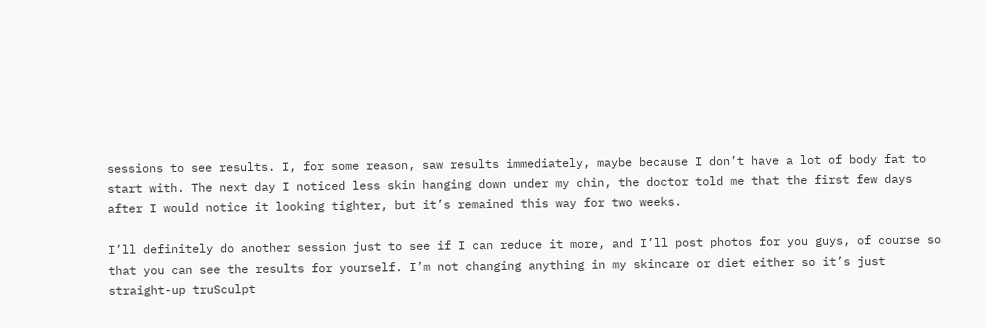sessions to see results. I, for some reason, saw results immediately, maybe because I don’t have a lot of body fat to start with. The next day I noticed less skin hanging down under my chin, the doctor told me that the first few days after I would notice it looking tighter, but it’s remained this way for two weeks.

I’ll definitely do another session just to see if I can reduce it more, and I’ll post photos for you guys, of course so that you can see the results for yourself. I’m not changing anything in my skincare or diet either so it’s just straight-up truSculpt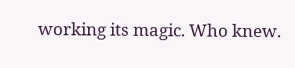working its magic. Who knew.